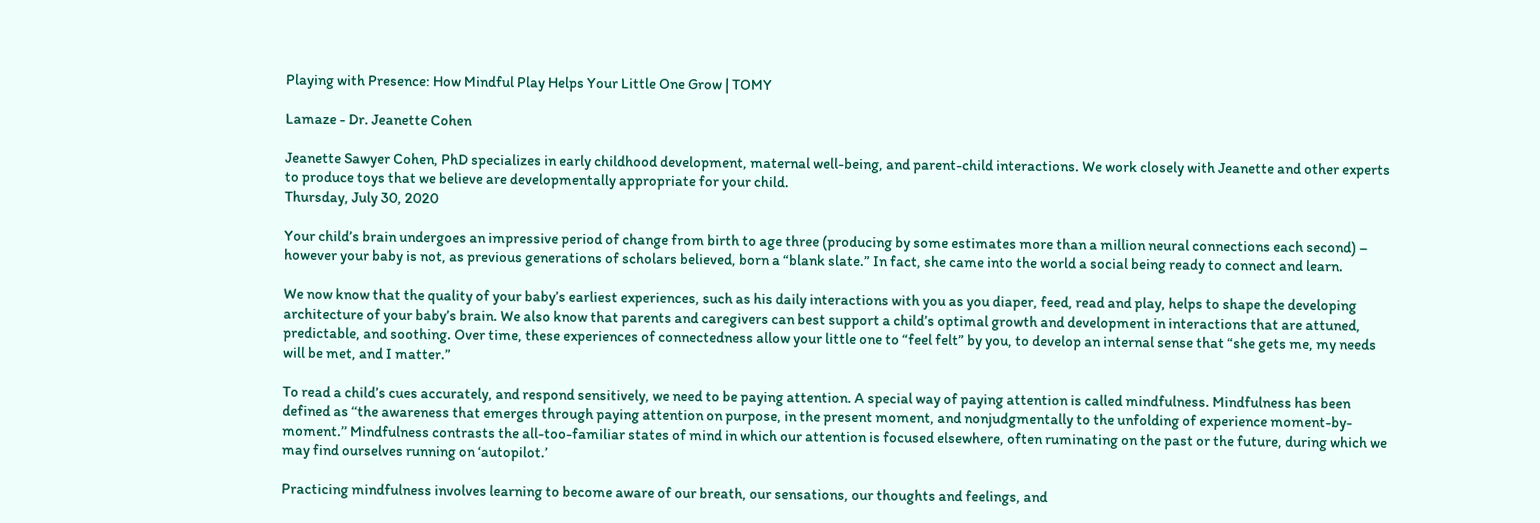Playing with Presence: How Mindful Play Helps Your Little One Grow | TOMY

Lamaze - Dr. Jeanette Cohen

Jeanette Sawyer Cohen, PhD specializes in early childhood development, maternal well-being, and parent-child interactions. We work closely with Jeanette and other experts to produce toys that we believe are developmentally appropriate for your child.
Thursday, July 30, 2020

Your child’s brain undergoes an impressive period of change from birth to age three (producing by some estimates more than a million neural connections each second) – however your baby is not, as previous generations of scholars believed, born a “blank slate.” In fact, she came into the world a social being ready to connect and learn.

We now know that the quality of your baby’s earliest experiences, such as his daily interactions with you as you diaper, feed, read and play, helps to shape the developing architecture of your baby’s brain. We also know that parents and caregivers can best support a child’s optimal growth and development in interactions that are attuned, predictable, and soothing. Over time, these experiences of connectedness allow your little one to “feel felt” by you, to develop an internal sense that “she gets me, my needs will be met, and I matter.”

To read a child’s cues accurately, and respond sensitively, we need to be paying attention. A special way of paying attention is called mindfulness. Mindfulness has been defined as ‘‘the awareness that emerges through paying attention on purpose, in the present moment, and nonjudgmentally to the unfolding of experience moment-by-moment.’’ Mindfulness contrasts the all-too-familiar states of mind in which our attention is focused elsewhere, often ruminating on the past or the future, during which we may find ourselves running on ‘autopilot.’

Practicing mindfulness involves learning to become aware of our breath, our sensations, our thoughts and feelings, and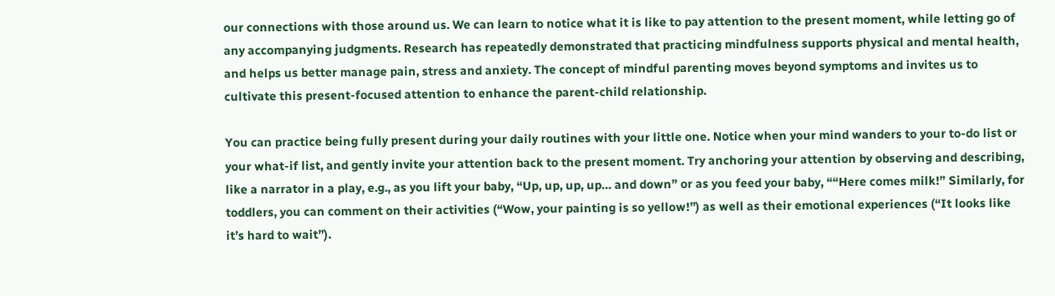our connections with those around us. We can learn to notice what it is like to pay attention to the present moment, while letting go of any accompanying judgments. Research has repeatedly demonstrated that practicing mindfulness supports physical and mental health, and helps us better manage pain, stress and anxiety. The concept of mindful parenting moves beyond symptoms and invites us to cultivate this present-focused attention to enhance the parent-child relationship.

You can practice being fully present during your daily routines with your little one. Notice when your mind wanders to your to-do list or your what-if list, and gently invite your attention back to the present moment. Try anchoring your attention by observing and describing, like a narrator in a play, e.g., as you lift your baby, “Up, up, up, up… and down” or as you feed your baby, ““Here comes milk!” Similarly, for toddlers, you can comment on their activities (“Wow, your painting is so yellow!”) as well as their emotional experiences (“It looks like it’s hard to wait”).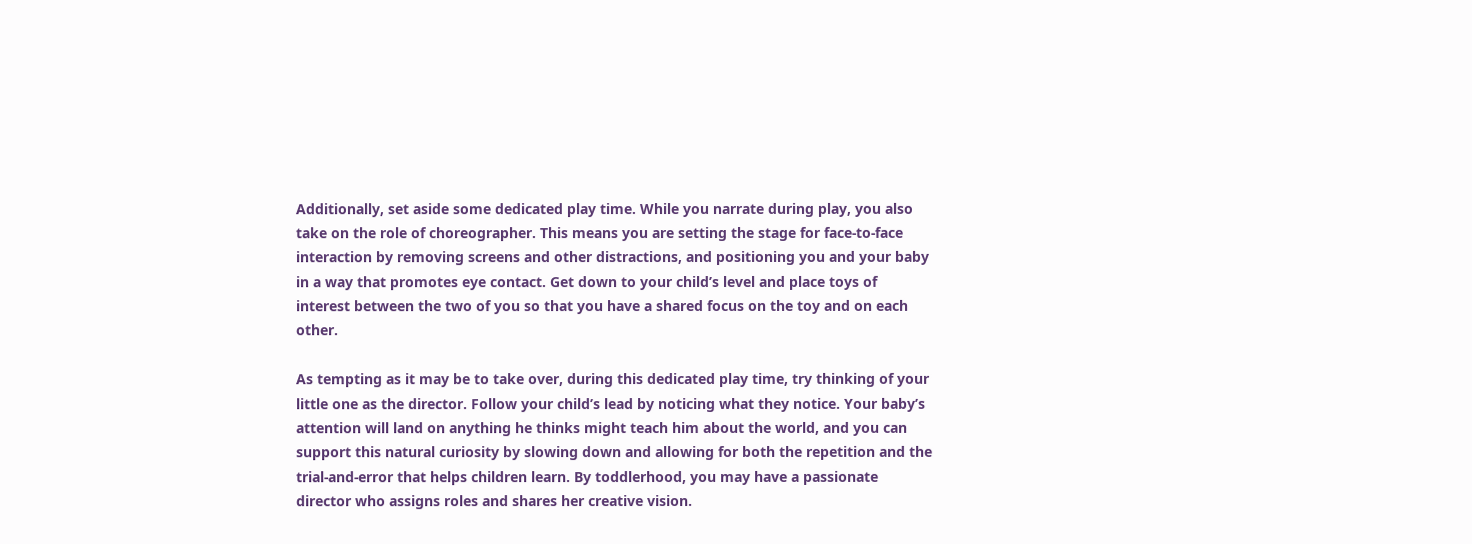Additionally, set aside some dedicated play time. While you narrate during play, you also take on the role of choreographer. This means you are setting the stage for face-to-face interaction by removing screens and other distractions, and positioning you and your baby in a way that promotes eye contact. Get down to your child’s level and place toys of interest between the two of you so that you have a shared focus on the toy and on each other.

As tempting as it may be to take over, during this dedicated play time, try thinking of your little one as the director. Follow your child’s lead by noticing what they notice. Your baby’s attention will land on anything he thinks might teach him about the world, and you can support this natural curiosity by slowing down and allowing for both the repetition and the trial-and-error that helps children learn. By toddlerhood, you may have a passionate director who assigns roles and shares her creative vision.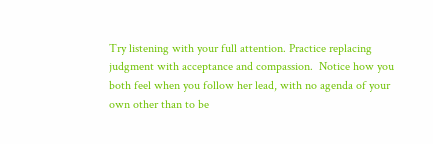Try listening with your full attention. Practice replacing judgment with acceptance and compassion.  Notice how you both feel when you follow her lead, with no agenda of your own other than to be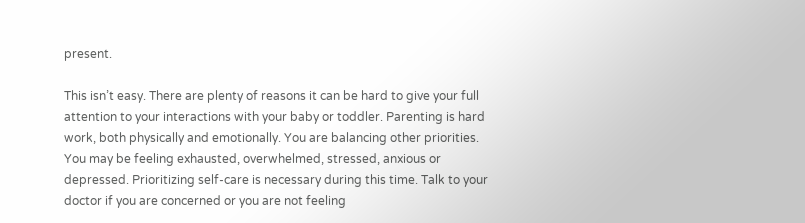present.

This isn’t easy. There are plenty of reasons it can be hard to give your full attention to your interactions with your baby or toddler. Parenting is hard work, both physically and emotionally. You are balancing other priorities. You may be feeling exhausted, overwhelmed, stressed, anxious or depressed. Prioritizing self-care is necessary during this time. Talk to your doctor if you are concerned or you are not feeling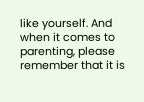like yourself. And when it comes to parenting, please remember that it is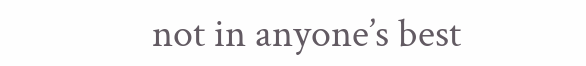not in anyone’s best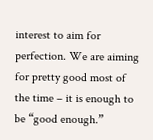interest to aim for perfection. We are aiming for pretty good most of the time – it is enough to be “good enough.”